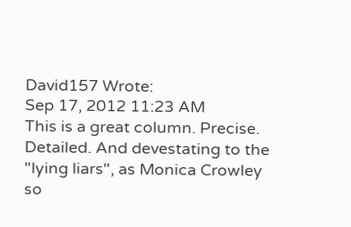David157 Wrote:
Sep 17, 2012 11:23 AM
This is a great column. Precise. Detailed. And devestating to the "lying liars", as Monica Crowley so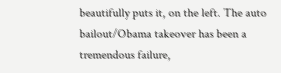beautifully puts it, on the left. The auto bailout/Obama takeover has been a tremendous failure,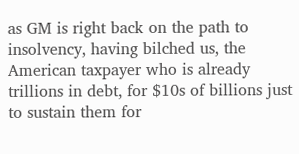as GM is right back on the path to insolvency, having bilched us, the American taxpayer who is already trillions in debt, for $10s of billions just to sustain them for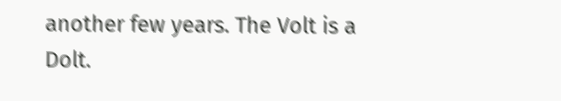another few years. The Volt is a Dolt.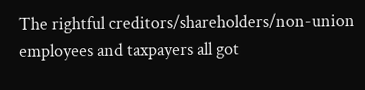The rightful creditors/shareholders/non-union employees and taxpayers all got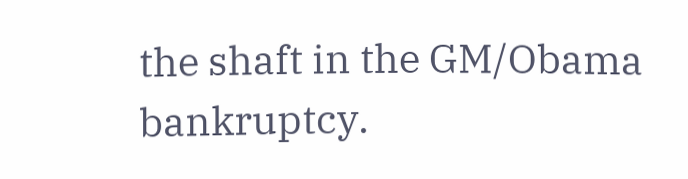the shaft in the GM/Obama bankruptcy.